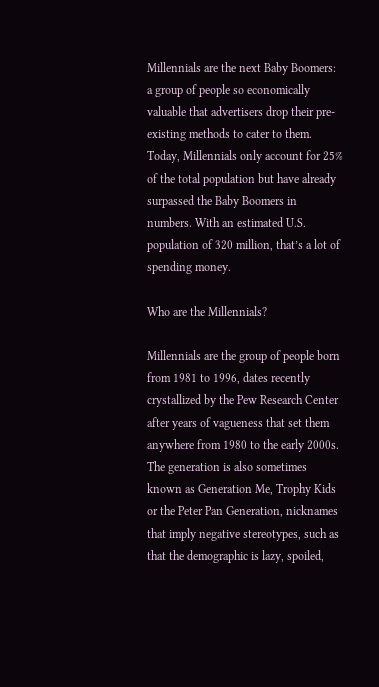Millennials are the next Baby Boomers: a group of people so economically valuable that advertisers drop their pre-existing methods to cater to them. Today, Millennials only account for 25% of the total population but have already surpassed the Baby Boomers in numbers. With an estimated U.S. population of 320 million, that’s a lot of spending money.

Who are the Millennials?

Millennials are the group of people born from 1981 to 1996, dates recently crystallized by the Pew Research Center after years of vagueness that set them anywhere from 1980 to the early 2000s. The generation is also sometimes known as Generation Me, Trophy Kids or the Peter Pan Generation, nicknames that imply negative stereotypes, such as that the demographic is lazy, spoiled,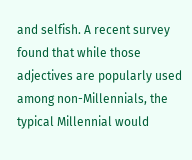and selfish. A recent survey found that while those adjectives are popularly used among non-Millennials, the typical Millennial would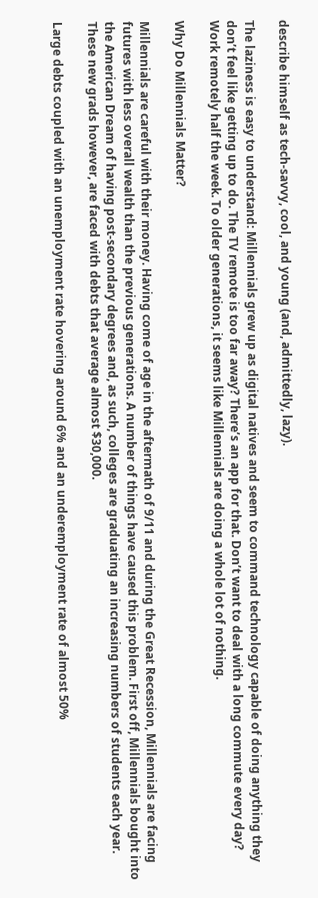describe himself as tech-savvy, cool, and young (and, admittedly, lazy).

The laziness is easy to understand: Millennials grew up as digital natives and seem to command technology capable of doing anything they don’t feel like getting up to do. The TV remote is too far away? There’s an app for that. Don’t want to deal with a long commute every day? Work remotely half the week. To older generations, it seems like Millennials are doing a whole lot of nothing.

Why Do Millennials Matter?

Millennials are careful with their money. Having come of age in the aftermath of 9/11 and during the Great Recession, Millennials are facing futures with less overall wealth than the previous generations. A number of things have caused this problem. First off, Millennials bought into the American Dream of having post-secondary degrees and, as such, colleges are graduating an increasing numbers of students each year. These new grads however, are faced with debts that average almost $30,000.

Large debts coupled with an unemployment rate hovering around 6% and an underemployment rate of almost 50%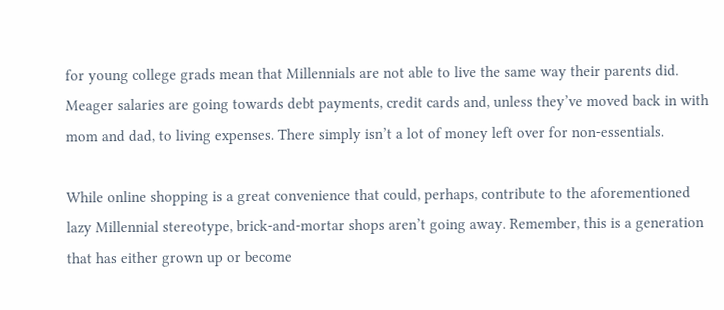for young college grads mean that Millennials are not able to live the same way their parents did. Meager salaries are going towards debt payments, credit cards and, unless they’ve moved back in with mom and dad, to living expenses. There simply isn’t a lot of money left over for non-essentials.

While online shopping is a great convenience that could, perhaps, contribute to the aforementioned lazy Millennial stereotype, brick-and-mortar shops aren’t going away. Remember, this is a generation that has either grown up or become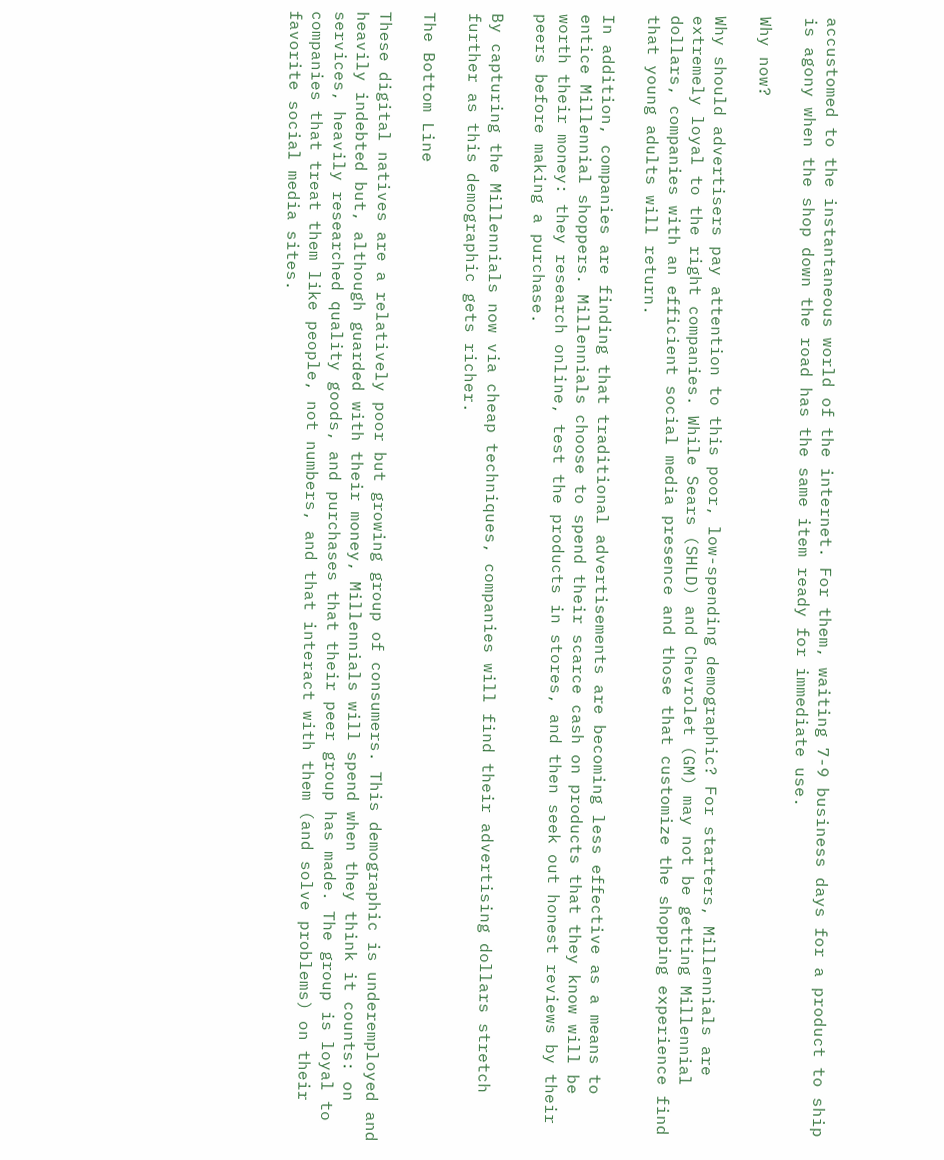accustomed to the instantaneous world of the internet. For them, waiting 7-9 business days for a product to ship is agony when the shop down the road has the same item ready for immediate use.

Why now?

Why should advertisers pay attention to this poor, low-spending demographic? For starters, Millennials are extremely loyal to the right companies. While Sears (SHLD) and Chevrolet (GM) may not be getting Millennial dollars, companies with an efficient social media presence and those that customize the shopping experience find that young adults will return.

In addition, companies are finding that traditional advertisements are becoming less effective as a means to entice Millennial shoppers. Millennials choose to spend their scarce cash on products that they know will be worth their money: they research online, test the products in stores, and then seek out honest reviews by their peers before making a purchase.

By capturing the Millennials now via cheap techniques, companies will find their advertising dollars stretch further as this demographic gets richer.

The Bottom Line

These digital natives are a relatively poor but growing group of consumers. This demographic is underemployed and heavily indebted but, although guarded with their money, Millennials will spend when they think it counts: on services, heavily researched quality goods, and purchases that their peer group has made. The group is loyal to companies that treat them like people, not numbers, and that interact with them (and solve problems) on their favorite social media sites.